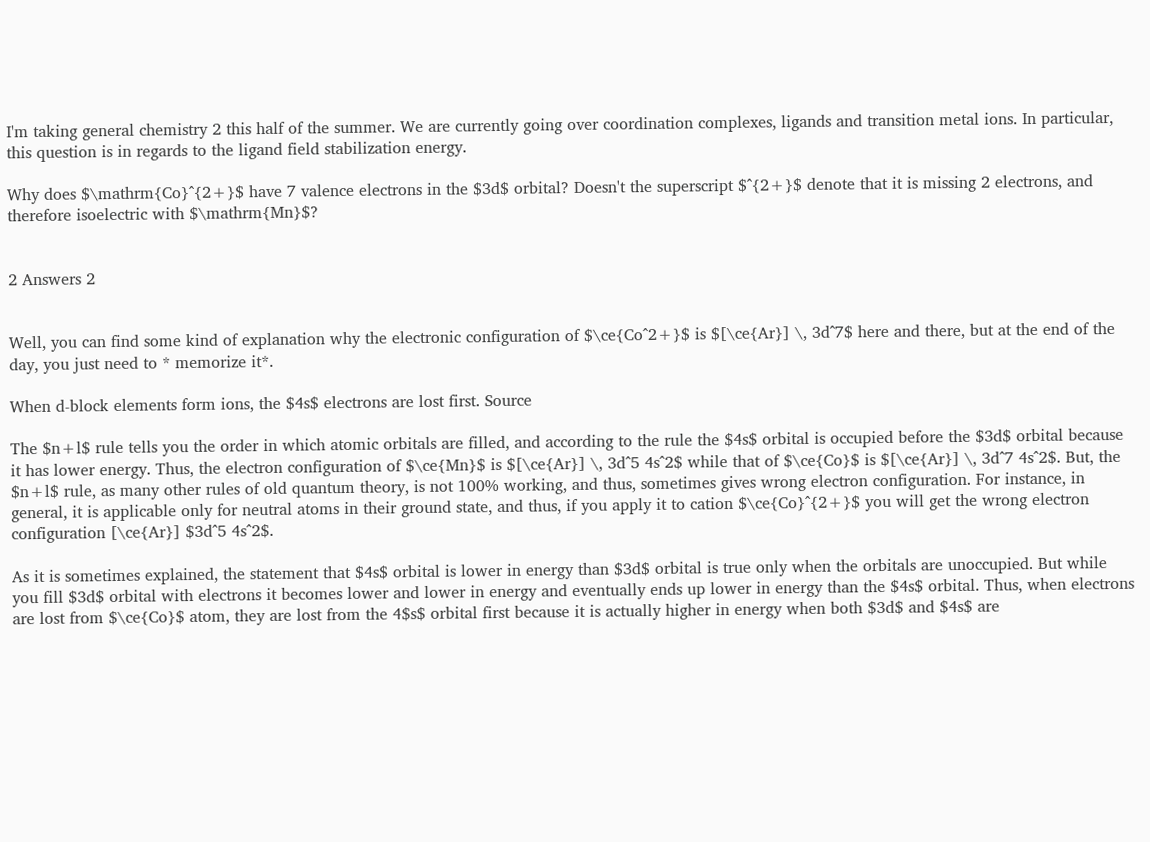I'm taking general chemistry 2 this half of the summer. We are currently going over coordination complexes, ligands and transition metal ions. In particular, this question is in regards to the ligand field stabilization energy.

Why does $\mathrm{Co}^{2+}$ have 7 valence electrons in the $3d$ orbital? Doesn't the superscript $^{2+}$ denote that it is missing 2 electrons, and therefore isoelectric with $\mathrm{Mn}$?


2 Answers 2


Well, you can find some kind of explanation why the electronic configuration of $\ce{Co^2+}$ is $[\ce{Ar}] \, 3d^7$ here and there, but at the end of the day, you just need to * memorize it*.

When d-block elements form ions, the $4s$ electrons are lost first. Source

The $n+l$ rule tells you the order in which atomic orbitals are filled, and according to the rule the $4s$ orbital is occupied before the $3d$ orbital because it has lower energy. Thus, the electron configuration of $\ce{Mn}$ is $[\ce{Ar}] \, 3d^5 4s^2$ while that of $\ce{Co}$ is $[\ce{Ar}] \, 3d^7 4s^2$. But, the $n+l$ rule, as many other rules of old quantum theory, is not 100% working, and thus, sometimes gives wrong electron configuration. For instance, in general, it is applicable only for neutral atoms in their ground state, and thus, if you apply it to cation $\ce{Co}^{2+}$ you will get the wrong electron configuration [\ce{Ar}] $3d^5 4s^2$.

As it is sometimes explained, the statement that $4s$ orbital is lower in energy than $3d$ orbital is true only when the orbitals are unoccupied. But while you fill $3d$ orbital with electrons it becomes lower and lower in energy and eventually ends up lower in energy than the $4s$ orbital. Thus, when electrons are lost from $\ce{Co}$ atom, they are lost from the 4$s$ orbital first because it is actually higher in energy when both $3d$ and $4s$ are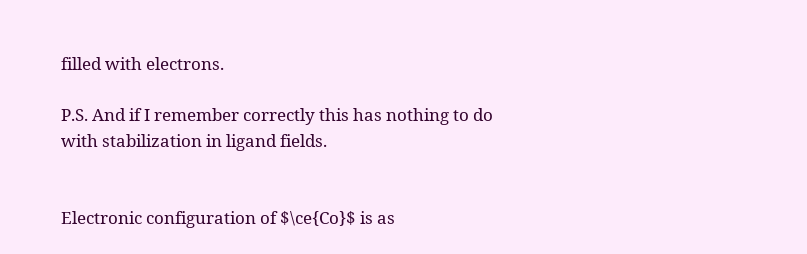filled with electrons.

P.S. And if I remember correctly this has nothing to do with stabilization in ligand fields.


Electronic configuration of $\ce{Co}$ is as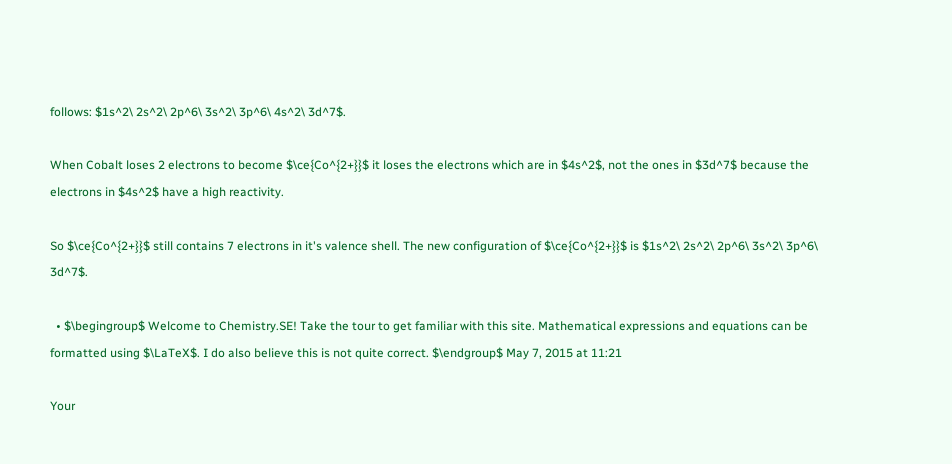follows: $1s^2\ 2s^2\ 2p^6\ 3s^2\ 3p^6\ 4s^2\ 3d^7$.

When Cobalt loses 2 electrons to become $\ce{Co^{2+}}$ it loses the electrons which are in $4s^2$, not the ones in $3d^7$ because the electrons in $4s^2$ have a high reactivity.

So $\ce{Co^{2+}}$ still contains 7 electrons in it's valence shell. The new configuration of $\ce{Co^{2+}}$ is $1s^2\ 2s^2\ 2p^6\ 3s^2\ 3p^6\ 3d^7$.

  • $\begingroup$ Welcome to Chemistry.SE! Take the tour to get familiar with this site. Mathematical expressions and equations can be formatted using $\LaTeX$. I do also believe this is not quite correct. $\endgroup$ May 7, 2015 at 11:21

Your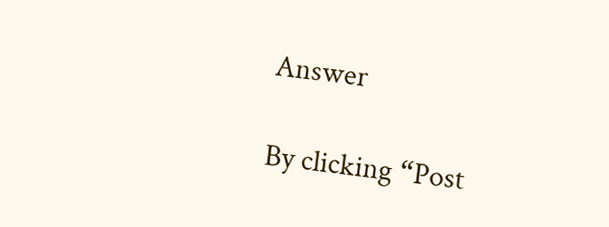Answer

By clicking “Post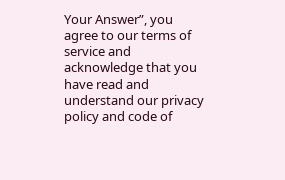Your Answer”, you agree to our terms of service and acknowledge that you have read and understand our privacy policy and code of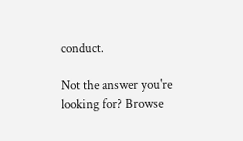conduct.

Not the answer you're looking for? Browse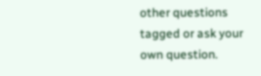other questions tagged or ask your own question.